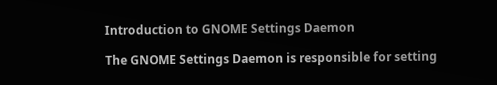Introduction to GNOME Settings Daemon

The GNOME Settings Daemon is responsible for setting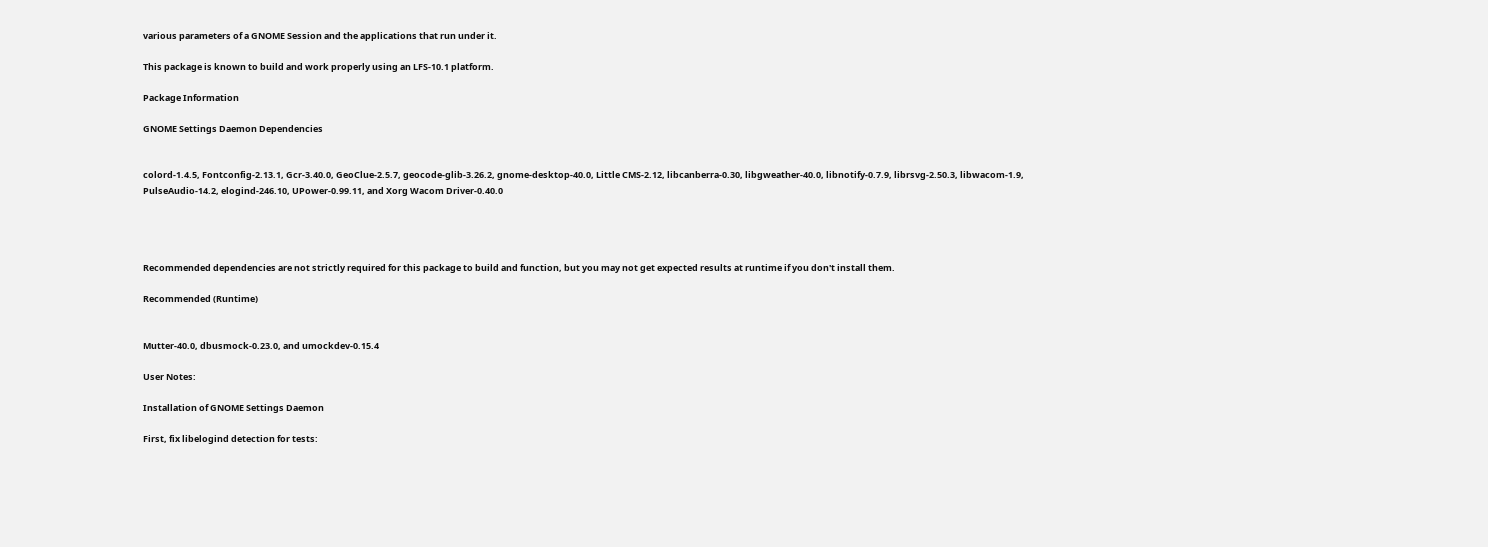various parameters of a GNOME Session and the applications that run under it.

This package is known to build and work properly using an LFS-10.1 platform.

Package Information

GNOME Settings Daemon Dependencies


colord-1.4.5, Fontconfig-2.13.1, Gcr-3.40.0, GeoClue-2.5.7, geocode-glib-3.26.2, gnome-desktop-40.0, Little CMS-2.12, libcanberra-0.30, libgweather-40.0, libnotify-0.7.9, librsvg-2.50.3, libwacom-1.9, PulseAudio-14.2, elogind-246.10, UPower-0.99.11, and Xorg Wacom Driver-0.40.0




Recommended dependencies are not strictly required for this package to build and function, but you may not get expected results at runtime if you don't install them.

Recommended (Runtime)


Mutter-40.0, dbusmock-0.23.0, and umockdev-0.15.4

User Notes:

Installation of GNOME Settings Daemon

First, fix libelogind detection for tests: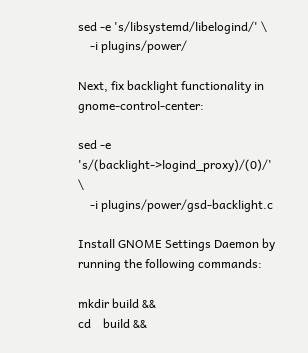sed -e 's/libsystemd/libelogind/' \
    -i plugins/power/

Next, fix backlight functionality in gnome-control-center:

sed -e 's/(backlight->logind_proxy)/(0)/' \
    -i plugins/power/gsd-backlight.c

Install GNOME Settings Daemon by running the following commands:

mkdir build &&
cd    build &&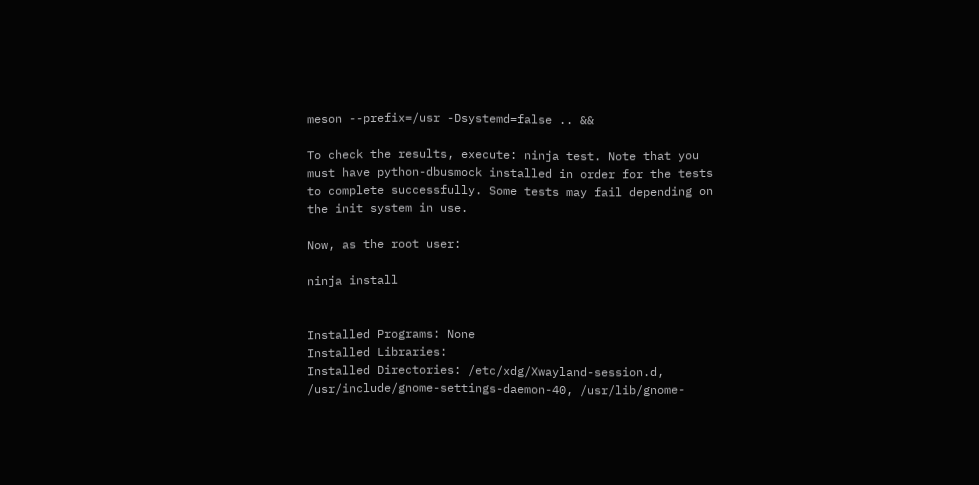meson --prefix=/usr -Dsystemd=false .. &&

To check the results, execute: ninja test. Note that you must have python-dbusmock installed in order for the tests to complete successfully. Some tests may fail depending on the init system in use.

Now, as the root user:

ninja install


Installed Programs: None
Installed Libraries:
Installed Directories: /etc/xdg/Xwayland-session.d, /usr/include/gnome-settings-daemon-40, /usr/lib/gnome-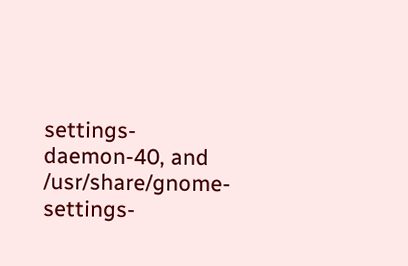settings-daemon-40, and /usr/share/gnome-settings-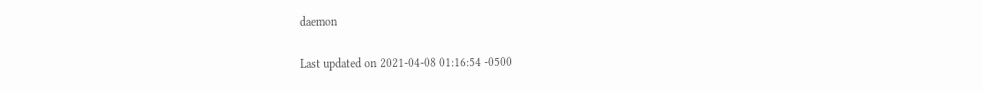daemon

Last updated on 2021-04-08 01:16:54 -0500